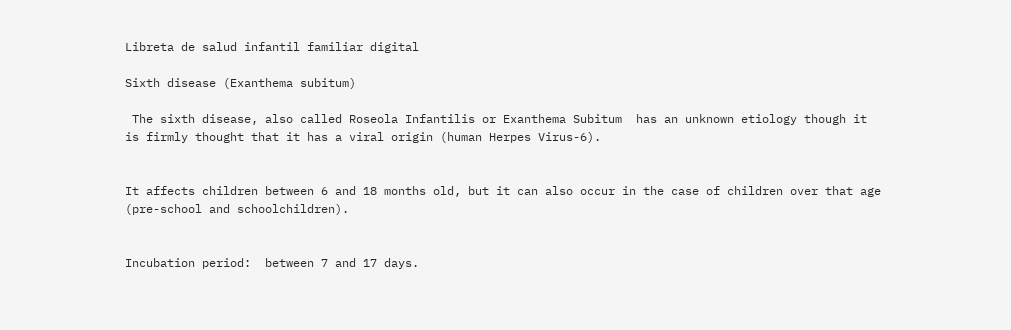Libreta de salud infantil familiar digital

Sixth disease (Exanthema subitum)

 The sixth disease, also called Roseola Infantilis or Exanthema Subitum  has an unknown etiology though it is firmly thought that it has a viral origin (human Herpes Virus-6).


It affects children between 6 and 18 months old, but it can also occur in the case of children over that age (pre-school and schoolchildren).


Incubation period:  between 7 and 17 days.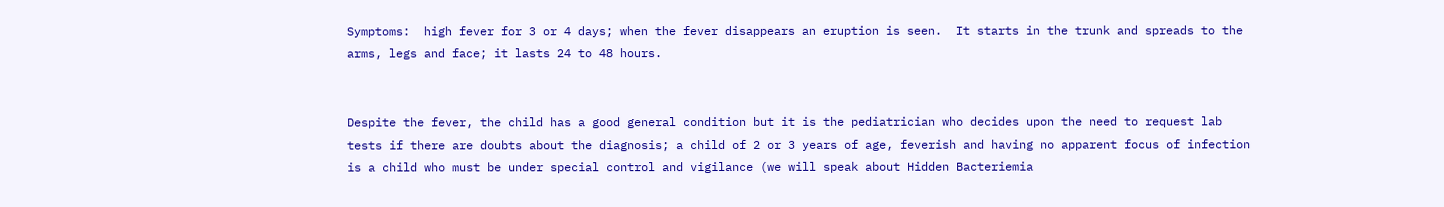Symptoms:  high fever for 3 or 4 days; when the fever disappears an eruption is seen.  It starts in the trunk and spreads to the arms, legs and face; it lasts 24 to 48 hours.


Despite the fever, the child has a good general condition but it is the pediatrician who decides upon the need to request lab tests if there are doubts about the diagnosis; a child of 2 or 3 years of age, feverish and having no apparent focus of infection is a child who must be under special control and vigilance (we will speak about Hidden Bacteriemia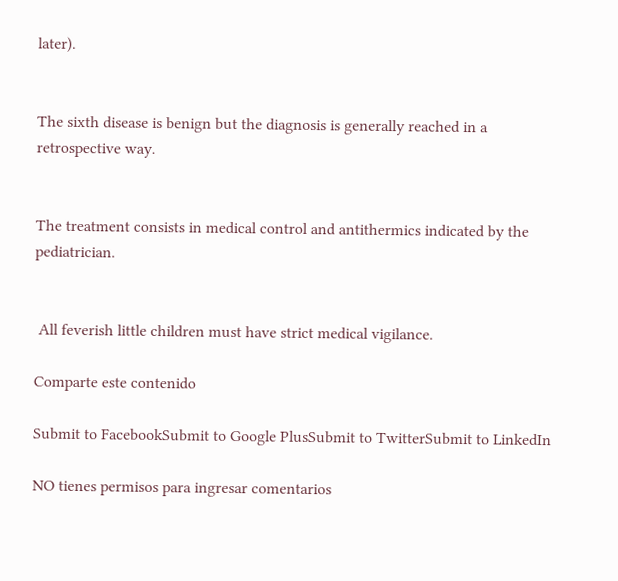later).


The sixth disease is benign but the diagnosis is generally reached in a retrospective way.


The treatment consists in medical control and antithermics indicated by the pediatrician.


 All feverish little children must have strict medical vigilance.

Comparte este contenido

Submit to FacebookSubmit to Google PlusSubmit to TwitterSubmit to LinkedIn

NO tienes permisos para ingresar comentarios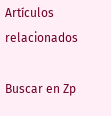Artículos relacionados

Buscar en Zp